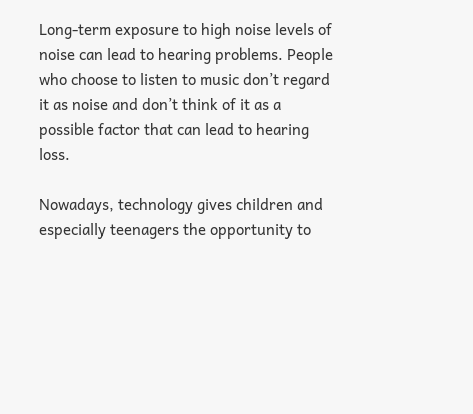Long-term exposure to high noise levels of noise can lead to hearing problems. People who choose to listen to music don’t regard it as noise and don’t think of it as a possible factor that can lead to hearing loss.

Nowadays, technology gives children and especially teenagers the opportunity to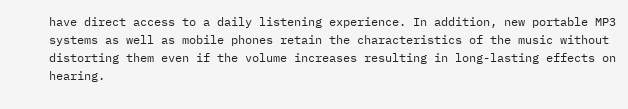have direct access to a daily listening experience. In addition, new portable MP3 systems as well as mobile phones retain the characteristics of the music without distorting them even if the volume increases resulting in long-lasting effects on hearing.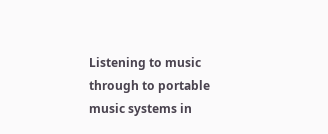Listening to music through to portable music systems in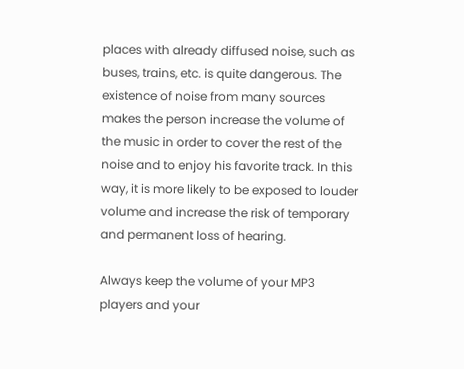places with already diffused noise, such as buses, trains, etc. is quite dangerous. The existence of noise from many sources makes the person increase the volume of the music in order to cover the rest of the noise and to enjoy his favorite track. In this way, it is more likely to be exposed to louder volume and increase the risk of temporary and permanent loss of hearing.

Always keep the volume of your MP3 players and your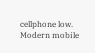cellphone low. Modern mobile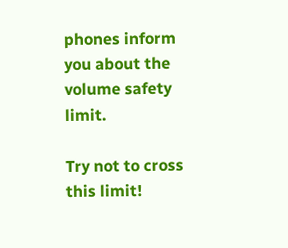phones inform you about the volume safety limit.

Try not to cross this limit!